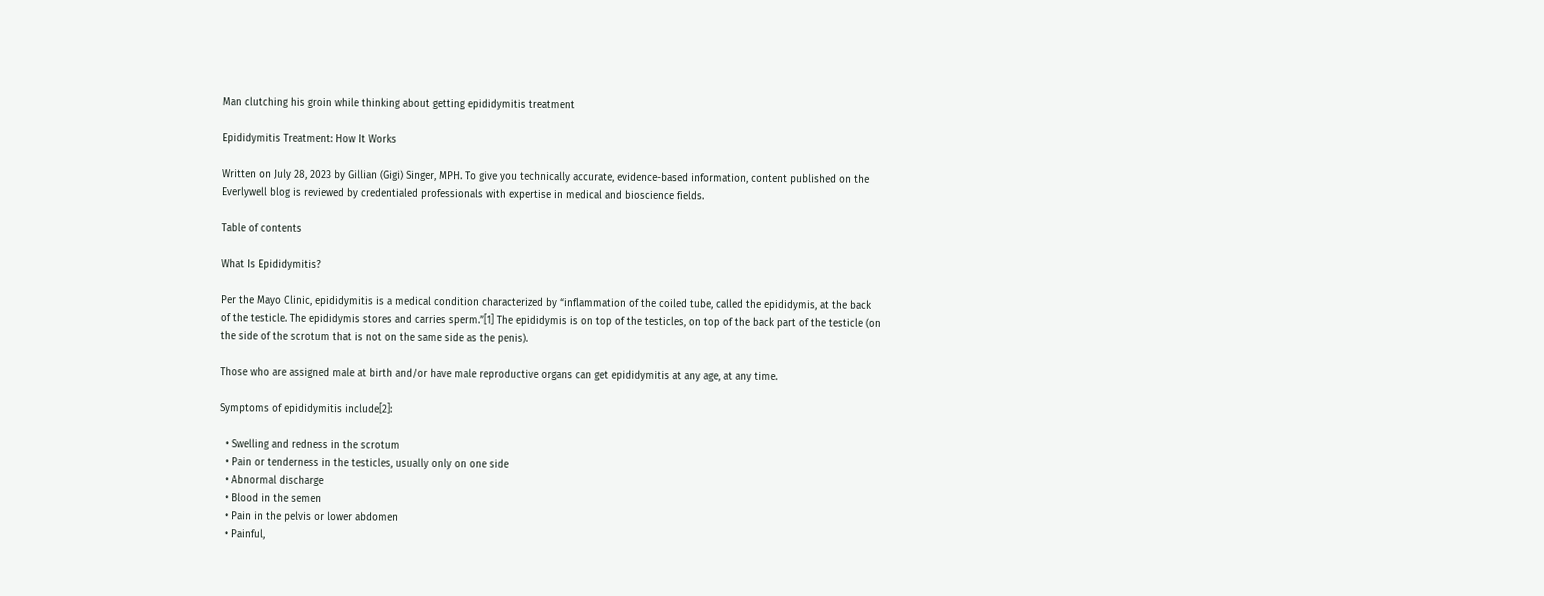Man clutching his groin while thinking about getting epididymitis treatment

Epididymitis Treatment: How It Works

Written on July 28, 2023 by Gillian (Gigi) Singer, MPH. To give you technically accurate, evidence-based information, content published on the Everlywell blog is reviewed by credentialed professionals with expertise in medical and bioscience fields.

Table of contents

What Is Epididymitis?

Per the Mayo Clinic, epididymitis is a medical condition characterized by “inflammation of the coiled tube, called the epididymis, at the back of the testicle. The epididymis stores and carries sperm.”[1] The epididymis is on top of the testicles, on top of the back part of the testicle (on the side of the scrotum that is not on the same side as the penis).

Those who are assigned male at birth and/or have male reproductive organs can get epididymitis at any age, at any time.

Symptoms of epididymitis include[2]:

  • Swelling and redness in the scrotum
  • Pain or tenderness in the testicles, usually only on one side
  • Abnormal discharge
  • Blood in the semen
  • Pain in the pelvis or lower abdomen
  • Painful,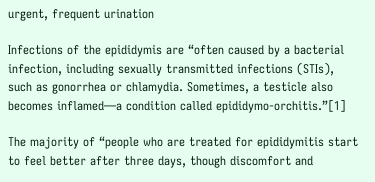urgent, frequent urination

Infections of the epididymis are “often caused by a bacterial infection, including sexually transmitted infections (STIs), such as gonorrhea or chlamydia. Sometimes, a testicle also becomes inflamed—a condition called epididymo-orchitis.”[1]

The majority of “people who are treated for epididymitis start to feel better after three days, though discomfort and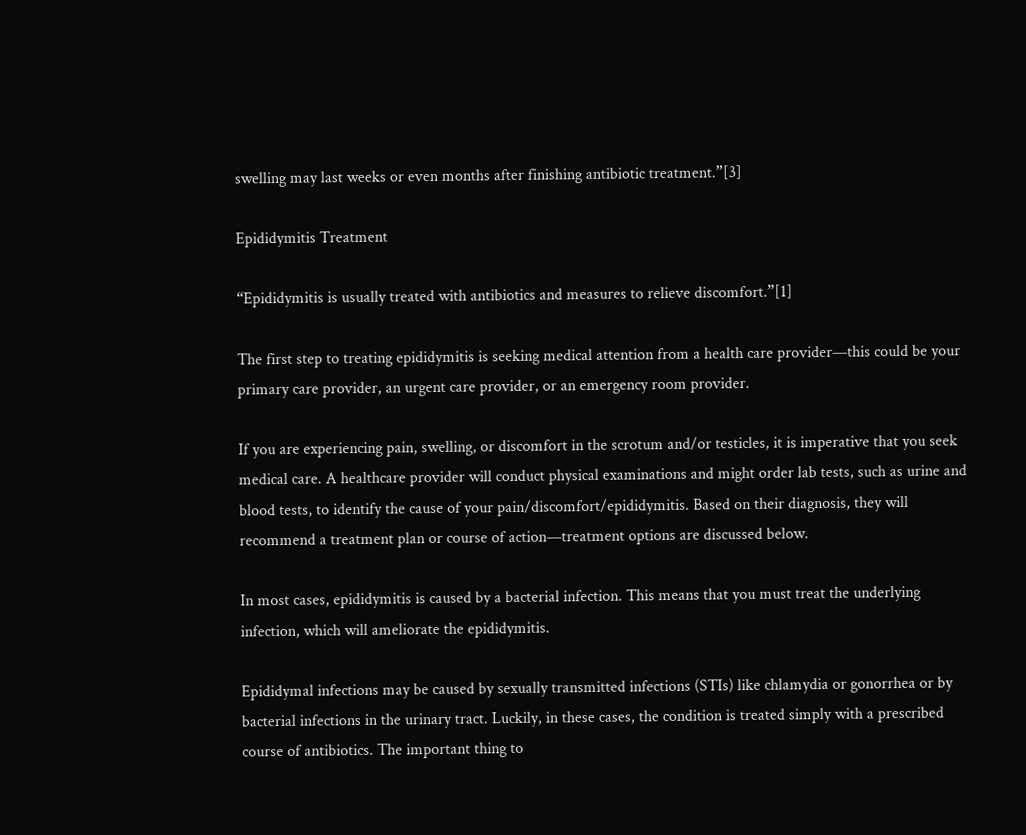swelling may last weeks or even months after finishing antibiotic treatment.”[3]

Epididymitis Treatment

“Epididymitis is usually treated with antibiotics and measures to relieve discomfort.”[1]

The first step to treating epididymitis is seeking medical attention from a health care provider—this could be your primary care provider, an urgent care provider, or an emergency room provider.

If you are experiencing pain, swelling, or discomfort in the scrotum and/or testicles, it is imperative that you seek medical care. A healthcare provider will conduct physical examinations and might order lab tests, such as urine and blood tests, to identify the cause of your pain/discomfort/epididymitis. Based on their diagnosis, they will recommend a treatment plan or course of action—treatment options are discussed below.

In most cases, epididymitis is caused by a bacterial infection. This means that you must treat the underlying infection, which will ameliorate the epididymitis.

Epididymal infections may be caused by sexually transmitted infections (STIs) like chlamydia or gonorrhea or by bacterial infections in the urinary tract. Luckily, in these cases, the condition is treated simply with a prescribed course of antibiotics. The important thing to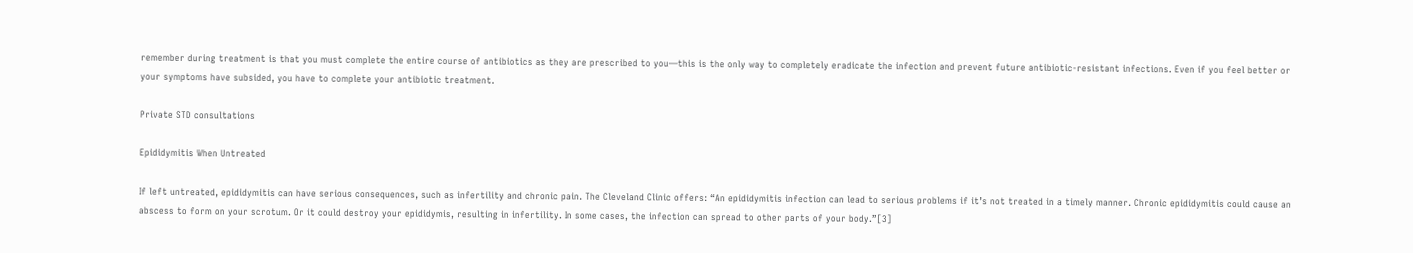remember during treatment is that you must complete the entire course of antibiotics as they are prescribed to you—this is the only way to completely eradicate the infection and prevent future antibiotic-resistant infections. Even if you feel better or your symptoms have subsided, you have to complete your antibiotic treatment.

Private STD consultations

Epididymitis When Untreated

If left untreated, epididymitis can have serious consequences, such as infertility and chronic pain. The Cleveland Clinic offers: “An epididymitis infection can lead to serious problems if it’s not treated in a timely manner. Chronic epididymitis could cause an abscess to form on your scrotum. Or it could destroy your epididymis, resulting in infertility. In some cases, the infection can spread to other parts of your body.”[3]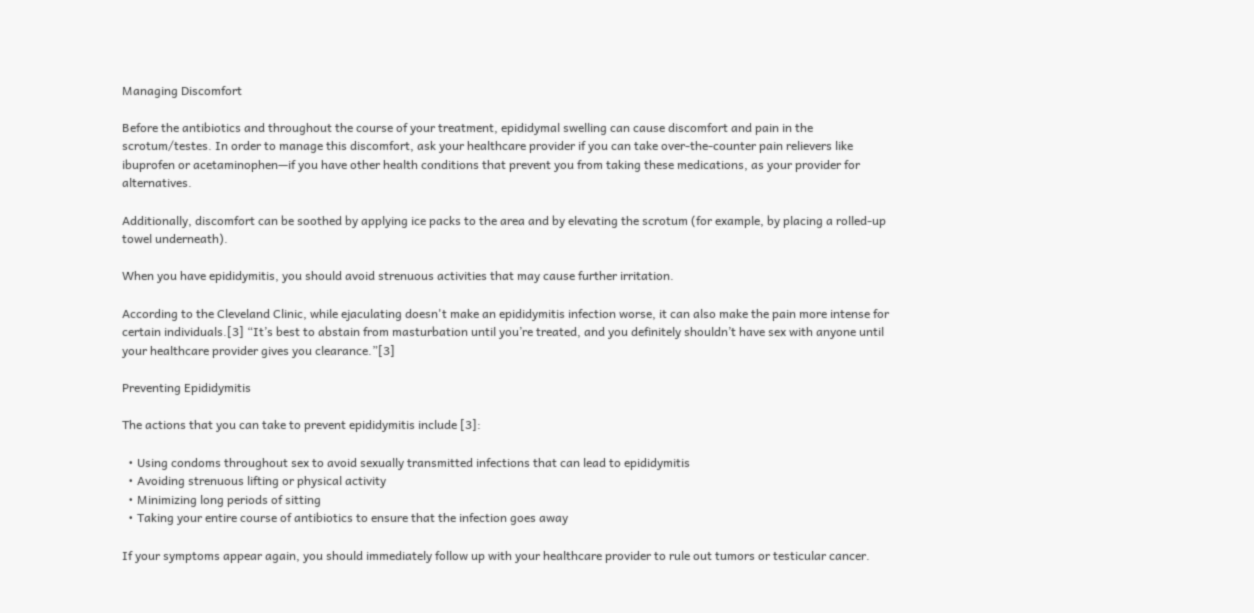Managing Discomfort

Before the antibiotics and throughout the course of your treatment, epididymal swelling can cause discomfort and pain in the scrotum/testes. In order to manage this discomfort, ask your healthcare provider if you can take over-the-counter pain relievers like ibuprofen or acetaminophen—if you have other health conditions that prevent you from taking these medications, as your provider for alternatives.

Additionally, discomfort can be soothed by applying ice packs to the area and by elevating the scrotum (for example, by placing a rolled-up towel underneath).

When you have epididymitis, you should avoid strenuous activities that may cause further irritation.

According to the Cleveland Clinic, while ejaculating doesn't make an epididymitis infection worse, it can also make the pain more intense for certain individuals.[3] “It’s best to abstain from masturbation until you’re treated, and you definitely shouldn’t have sex with anyone until your healthcare provider gives you clearance.”[3]

Preventing Epididymitis

The actions that you can take to prevent epididymitis include [3]:

  • Using condoms throughout sex to avoid sexually transmitted infections that can lead to epididymitis
  • Avoiding strenuous lifting or physical activity
  • Minimizing long periods of sitting
  • Taking your entire course of antibiotics to ensure that the infection goes away

If your symptoms appear again, you should immediately follow up with your healthcare provider to rule out tumors or testicular cancer.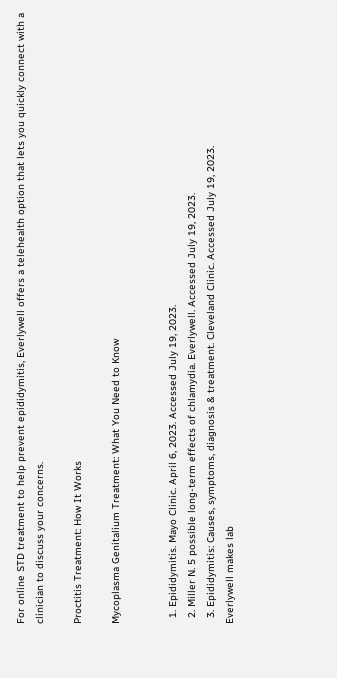For online STD treatment to help prevent epididymitis, Everlywell offers a telehealth option that lets you quickly connect with a clinician to discuss your concerns.

Proctitis Treatment: How It Works

Mycoplasma Genitalium Treatment: What You Need to Know


  1. Epididymitis. Mayo Clinic. April 6, 2023. Accessed July 19, 2023.
  2. Miller N. 5 possible long-term effects of chlamydia. Everlywell. Accessed July 19, 2023.
  3. Epididymitis: Causes, symptoms, diagnosis & treatment. Cleveland Clinic. Accessed July 19, 2023.
Everlywell makes lab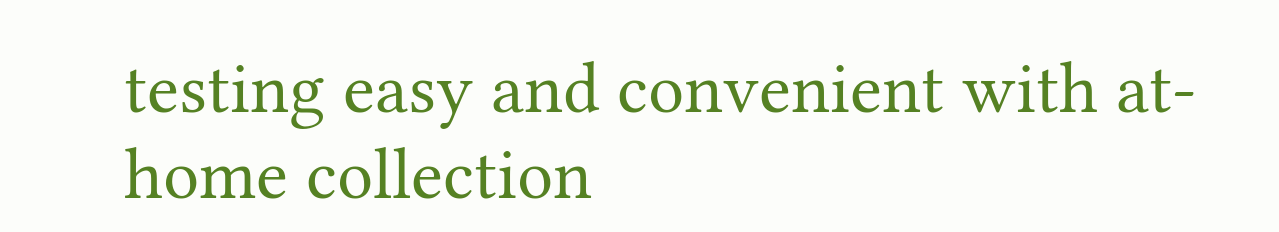testing easy and convenient with at-home collection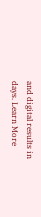and digital results in days. Learn More